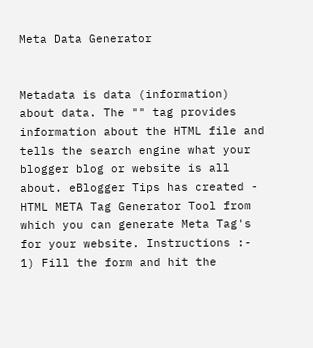Meta Data Generator


Metadata is data (information) about data. The "" tag provides information about the HTML file and tells the search engine what your blogger blog or website is all about. eBlogger Tips has created - HTML META Tag Generator Tool from which you can generate Meta Tag's for your website. Instructions :- 1) Fill the form and hit the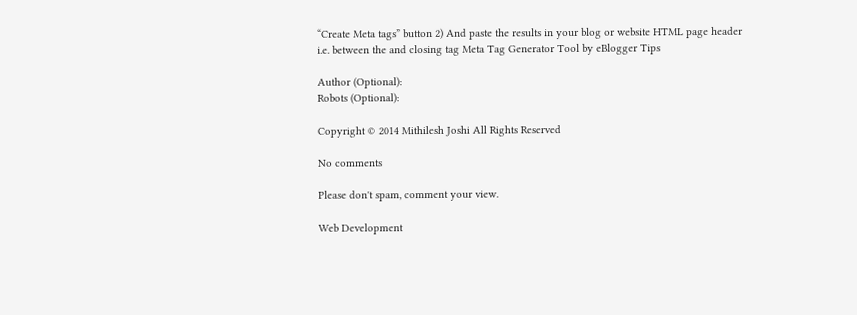“Create Meta tags” button 2) And paste the results in your blog or website HTML page header i.e. between the and closing tag Meta Tag Generator Tool by eBlogger Tips

Author (Optional):
Robots (Optional):

Copyright © 2014 Mithilesh Joshi All Rights Reserved

No comments

Please don't spam, comment your view.

Web Development